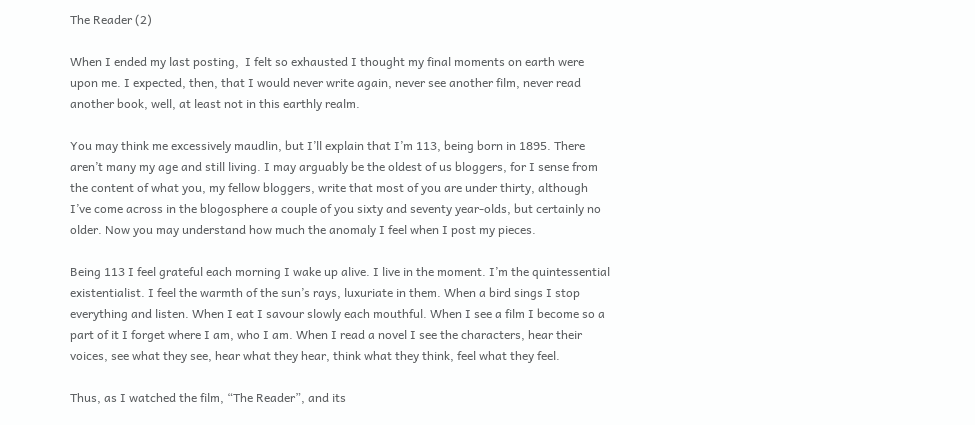The Reader (2)

When I ended my last posting,  I felt so exhausted I thought my final moments on earth were upon me. I expected, then, that I would never write again, never see another film, never read another book, well, at least not in this earthly realm.

You may think me excessively maudlin, but I’ll explain that I’m 113, being born in 1895. There aren’t many my age and still living. I may arguably be the oldest of us bloggers, for I sense from the content of what you, my fellow bloggers, write that most of you are under thirty, although I’ve come across in the blogosphere a couple of you sixty and seventy year-olds, but certainly no older. Now you may understand how much the anomaly I feel when I post my pieces.

Being 113 I feel grateful each morning I wake up alive. I live in the moment. I’m the quintessential existentialist. I feel the warmth of the sun’s rays, luxuriate in them. When a bird sings I stop everything and listen. When I eat I savour slowly each mouthful. When I see a film I become so a part of it I forget where I am, who I am. When I read a novel I see the characters, hear their voices, see what they see, hear what they hear, think what they think, feel what they feel.

Thus, as I watched the film, “The Reader”, and its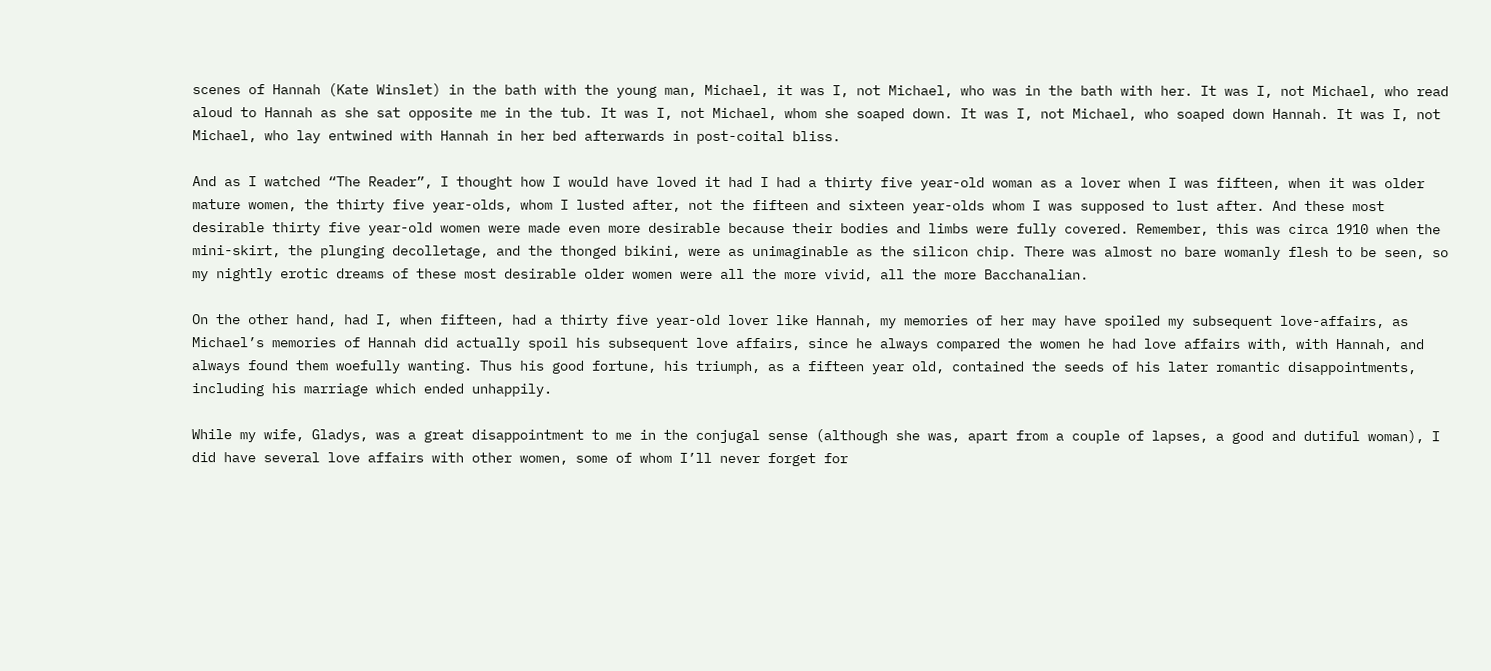scenes of Hannah (Kate Winslet) in the bath with the young man, Michael, it was I, not Michael, who was in the bath with her. It was I, not Michael, who read aloud to Hannah as she sat opposite me in the tub. It was I, not Michael, whom she soaped down. It was I, not Michael, who soaped down Hannah. It was I, not Michael, who lay entwined with Hannah in her bed afterwards in post-coital bliss.

And as I watched “The Reader”, I thought how I would have loved it had I had a thirty five year-old woman as a lover when I was fifteen, when it was older mature women, the thirty five year-olds, whom I lusted after, not the fifteen and sixteen year-olds whom I was supposed to lust after. And these most desirable thirty five year-old women were made even more desirable because their bodies and limbs were fully covered. Remember, this was circa 1910 when the mini-skirt, the plunging decolletage, and the thonged bikini, were as unimaginable as the silicon chip. There was almost no bare womanly flesh to be seen, so my nightly erotic dreams of these most desirable older women were all the more vivid, all the more Bacchanalian.

On the other hand, had I, when fifteen, had a thirty five year-old lover like Hannah, my memories of her may have spoiled my subsequent love-affairs, as Michael’s memories of Hannah did actually spoil his subsequent love affairs, since he always compared the women he had love affairs with, with Hannah, and always found them woefully wanting. Thus his good fortune, his triumph, as a fifteen year old, contained the seeds of his later romantic disappointments, including his marriage which ended unhappily.

While my wife, Gladys, was a great disappointment to me in the conjugal sense (although she was, apart from a couple of lapses, a good and dutiful woman), I did have several love affairs with other women, some of whom I’ll never forget for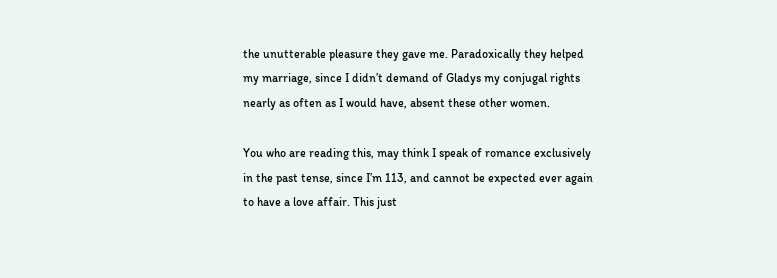the unutterable pleasure they gave me. Paradoxically they helped my marriage, since I didn’t demand of Gladys my conjugal rights nearly as often as I would have, absent these other women.

You who are reading this, may think I speak of romance exclusively in the past tense, since I’m 113, and cannot be expected ever again to have a love affair. This just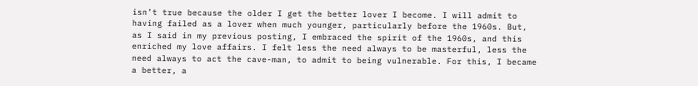isn’t true because the older I get the better lover I become. I will admit to having failed as a lover when much younger, particularly before the 1960s. But, as I said in my previous posting, I embraced the spirit of the 1960s, and this enriched my love affairs. I felt less the need always to be masterful, less the need always to act the cave-man, to admit to being vulnerable. For this, I became a better, a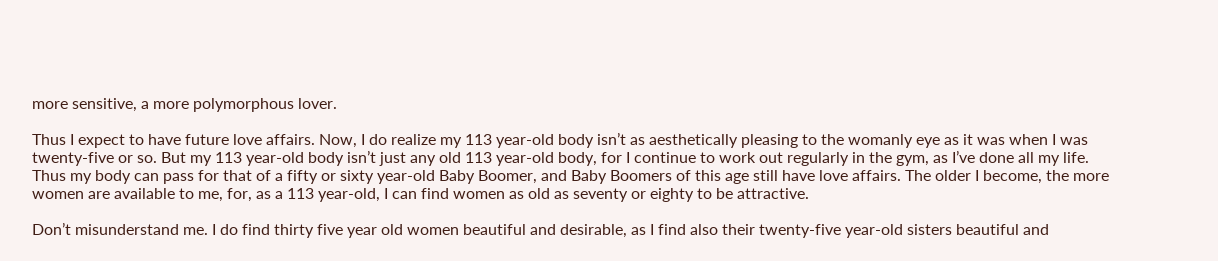more sensitive, a more polymorphous lover.

Thus I expect to have future love affairs. Now, I do realize my 113 year-old body isn’t as aesthetically pleasing to the womanly eye as it was when I was twenty-five or so. But my 113 year-old body isn’t just any old 113 year-old body, for I continue to work out regularly in the gym, as I’ve done all my life. Thus my body can pass for that of a fifty or sixty year-old Baby Boomer, and Baby Boomers of this age still have love affairs. The older I become, the more women are available to me, for, as a 113 year-old, I can find women as old as seventy or eighty to be attractive.

Don’t misunderstand me. I do find thirty five year old women beautiful and desirable, as I find also their twenty-five year-old sisters beautiful and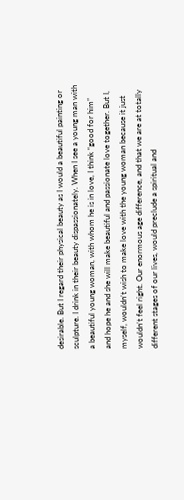desirable. But I regard their physical beauty as I would a beautiful painting or sculpture. I drink in their beauty dispassionately. When I see a young man with a beautiful young woman, with whom he is in love, I think “good for him” and hope he and she will make beautiful and passionate love together. But I, myself, wouldn’t wish to make love with the young woman because it just wouldn’t feel right. Our enormous age difference, and that we are at totally different stages of our lives, would preclude a spiritual and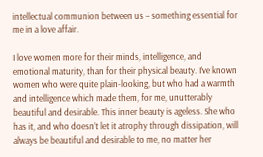intellectual communion between us – something essential for me in a love affair.

I love women more for their minds, intelligence, and emotional maturity, than for their physical beauty. I’ve known women who were quite plain-looking, but who had a warmth and intelligence which made them, for me, unutterably beautiful and desirable. This inner beauty is ageless. She who has it, and who doesn’t let it atrophy through dissipation, will always be beautiful and desirable to me, no matter her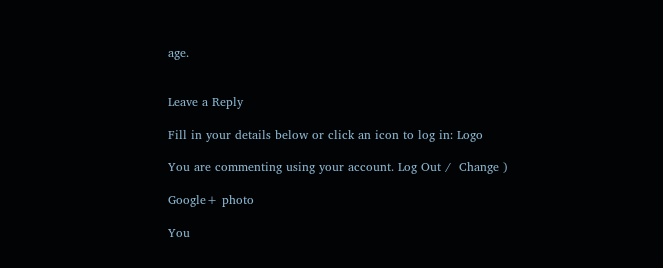age.


Leave a Reply

Fill in your details below or click an icon to log in: Logo

You are commenting using your account. Log Out /  Change )

Google+ photo

You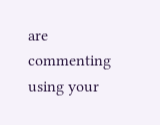are commenting using your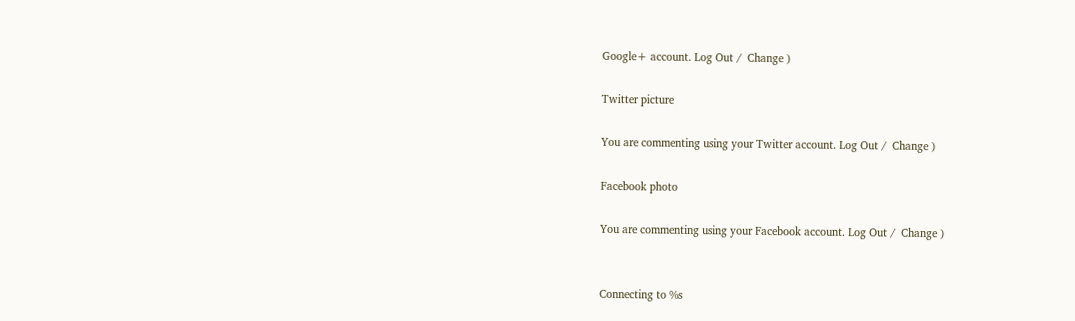Google+ account. Log Out /  Change )

Twitter picture

You are commenting using your Twitter account. Log Out /  Change )

Facebook photo

You are commenting using your Facebook account. Log Out /  Change )


Connecting to %s